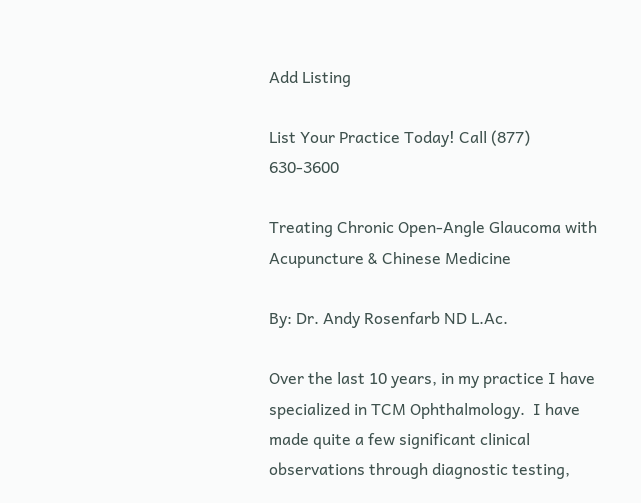Add Listing

List Your Practice Today! Call (877) 630-3600

Treating Chronic Open-Angle Glaucoma with Acupuncture & Chinese Medicine

By: Dr. Andy Rosenfarb ND L.Ac.

Over the last 10 years, in my practice I have specialized in TCM Ophthalmology.  I have made quite a few significant clinical observations through diagnostic testing,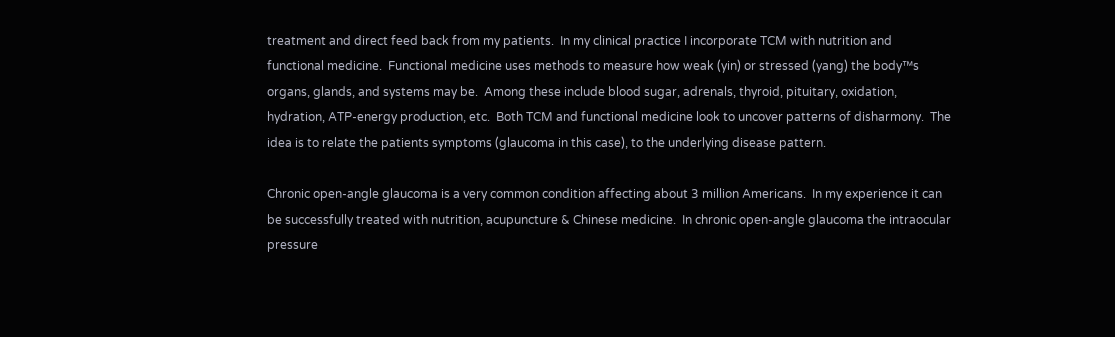treatment and direct feed back from my patients.  In my clinical practice I incorporate TCM with nutrition and functional medicine.  Functional medicine uses methods to measure how weak (yin) or stressed (yang) the body™s organs, glands, and systems may be.  Among these include blood sugar, adrenals, thyroid, pituitary, oxidation, hydration, ATP-energy production, etc.  Both TCM and functional medicine look to uncover patterns of disharmony.  The idea is to relate the patients symptoms (glaucoma in this case), to the underlying disease pattern.

Chronic open-angle glaucoma is a very common condition affecting about 3 million Americans.  In my experience it can be successfully treated with nutrition, acupuncture & Chinese medicine.  In chronic open-angle glaucoma the intraocular pressure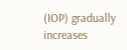(IOP) gradually increases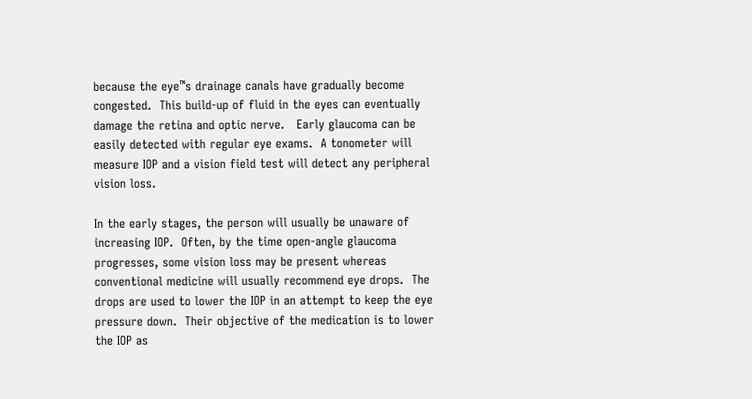because the eye™s drainage canals have gradually become congested.  This build-up of fluid in the eyes can eventually damage the retina and optic nerve.   Early glaucoma can be easily detected with regular eye exams.  A tonometer will measure IOP and a vision field test will detect any peripheral vision loss.

In the early stages, the person will usually be unaware of increasing IOP.  Often, by the time open-angle glaucoma progresses, some vision loss may be present whereas conventional medicine will usually recommend eye drops.  The drops are used to lower the IOP in an attempt to keep the eye pressure down.  Their objective of the medication is to lower the IOP as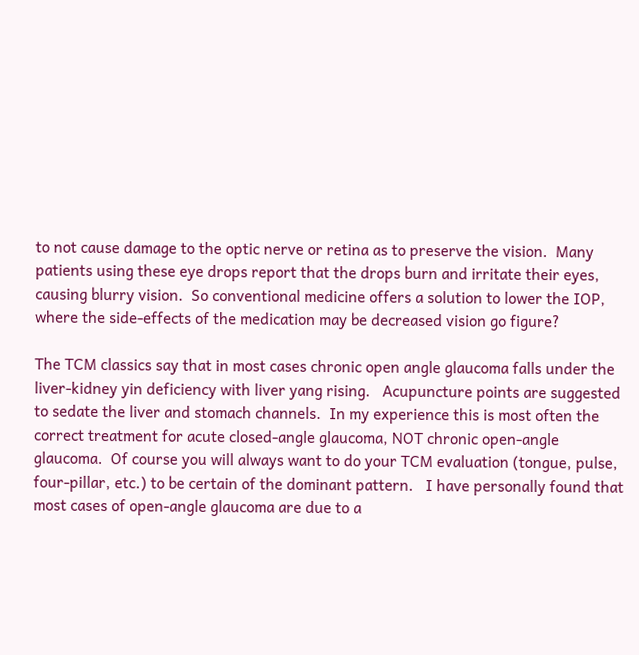to not cause damage to the optic nerve or retina as to preserve the vision.  Many patients using these eye drops report that the drops burn and irritate their eyes, causing blurry vision.  So conventional medicine offers a solution to lower the IOP, where the side-effects of the medication may be decreased vision go figure?

The TCM classics say that in most cases chronic open angle glaucoma falls under the liver-kidney yin deficiency with liver yang rising.   Acupuncture points are suggested to sedate the liver and stomach channels.  In my experience this is most often the correct treatment for acute closed-angle glaucoma, NOT chronic open-angle glaucoma.  Of course you will always want to do your TCM evaluation (tongue, pulse, four-pillar, etc.) to be certain of the dominant pattern.   I have personally found that most cases of open-angle glaucoma are due to a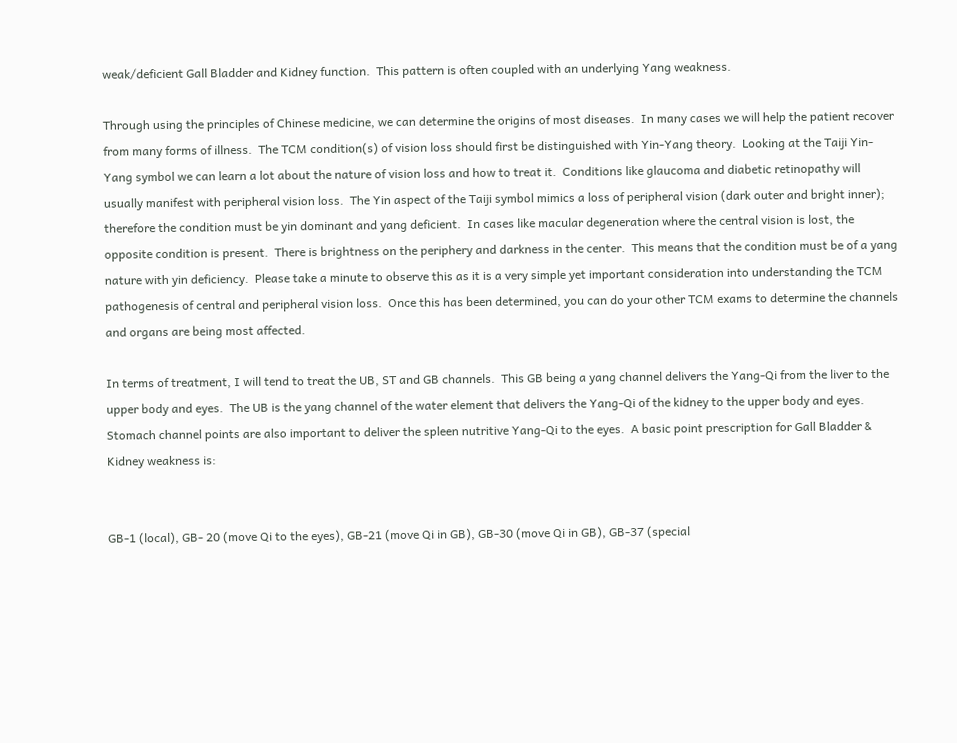weak/deficient Gall Bladder and Kidney function.  This pattern is often coupled with an underlying Yang weakness.

Through using the principles of Chinese medicine, we can determine the origins of most diseases.  In many cases we will help the patient recover from many forms of illness.  The TCM condition(s) of vision loss should first be distinguished with Yin-Yang theory.  Looking at the Taiji Yin-Yang symbol we can learn a lot about the nature of vision loss and how to treat it.  Conditions like glaucoma and diabetic retinopathy will usually manifest with peripheral vision loss.  The Yin aspect of the Taiji symbol mimics a loss of peripheral vision (dark outer and bright inner); therefore the condition must be yin dominant and yang deficient.  In cases like macular degeneration where the central vision is lost, the opposite condition is present.  There is brightness on the periphery and darkness in the center.  This means that the condition must be of a yang nature with yin deficiency.  Please take a minute to observe this as it is a very simple yet important consideration into understanding the TCM pathogenesis of central and peripheral vision loss.  Once this has been determined, you can do your other TCM exams to determine the channels and organs are being most affected.

In terms of treatment, I will tend to treat the UB, ST and GB channels.  This GB being a yang channel delivers the Yang-Qi from the liver to the upper body and eyes.  The UB is the yang channel of the water element that delivers the Yang-Qi of the kidney to the upper body and eyes.  Stomach channel points are also important to deliver the spleen nutritive Yang-Qi to the eyes.  A basic point prescription for Gall Bladder & Kidney weakness is:


GB-1 (local), GB- 20 (move Qi to the eyes), GB-21 (move Qi in GB), GB-30 (move Qi in GB), GB-37 (special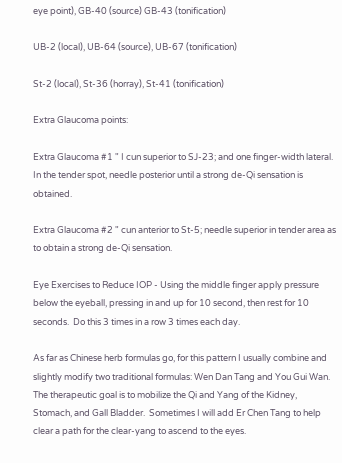eye point), GB-40 (source) GB-43 (tonification)

UB-2 (local), UB-64 (source), UB-67 (tonification)

St-2 (local), St-36 (horray), St-41 (tonification)

Extra Glaucoma points:

Extra Glaucoma #1 " I cun superior to SJ-23; and one finger-width lateral.  In the tender spot, needle posterior until a strong de-Qi sensation is obtained.

Extra Glaucoma #2 " cun anterior to St-5; needle superior in tender area as to obtain a strong de-Qi sensation.

Eye Exercises to Reduce IOP - Using the middle finger apply pressure below the eyeball, pressing in and up for 10 second, then rest for 10 seconds.  Do this 3 times in a row 3 times each day.

As far as Chinese herb formulas go, for this pattern I usually combine and slightly modify two traditional formulas: Wen Dan Tang and You Gui Wan.  The therapeutic goal is to mobilize the Qi and Yang of the Kidney, Stomach, and Gall Bladder.  Sometimes I will add Er Chen Tang to help clear a path for the clear-yang to ascend to the eyes.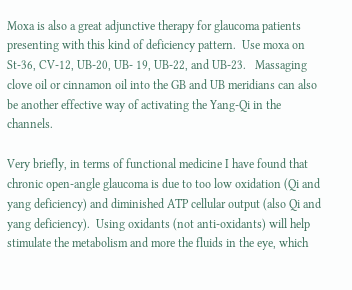Moxa is also a great adjunctive therapy for glaucoma patients presenting with this kind of deficiency pattern.  Use moxa on St-36, CV-12, UB-20, UB- 19, UB-22, and UB-23.   Massaging clove oil or cinnamon oil into the GB and UB meridians can also be another effective way of activating the Yang-Qi in the channels.

Very briefly, in terms of functional medicine I have found that chronic open-angle glaucoma is due to too low oxidation (Qi and yang deficiency) and diminished ATP cellular output (also Qi and yang deficiency).  Using oxidants (not anti-oxidants) will help stimulate the metabolism and more the fluids in the eye, which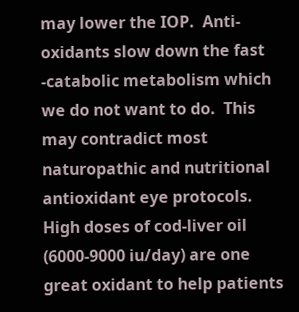may lower the IOP.  Anti-oxidants slow down the fast -catabolic metabolism which we do not want to do.  This may contradict most naturopathic and nutritional antioxidant eye protocols.  High doses of cod-liver oil (6000-9000 iu/day) are one great oxidant to help patients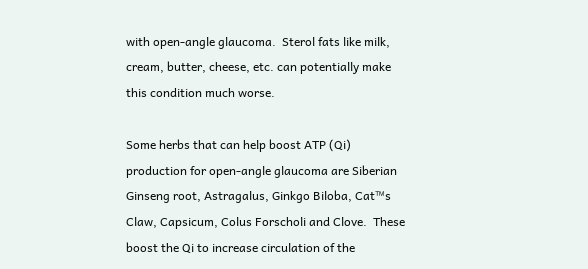with open-angle glaucoma.  Sterol fats like milk, cream, butter, cheese, etc. can potentially make this condition much worse.

Some herbs that can help boost ATP (Qi) production for open-angle glaucoma are Siberian Ginseng root, Astragalus, Ginkgo Biloba, Cat™s Claw, Capsicum, Colus Forscholi and Clove.  These boost the Qi to increase circulation of the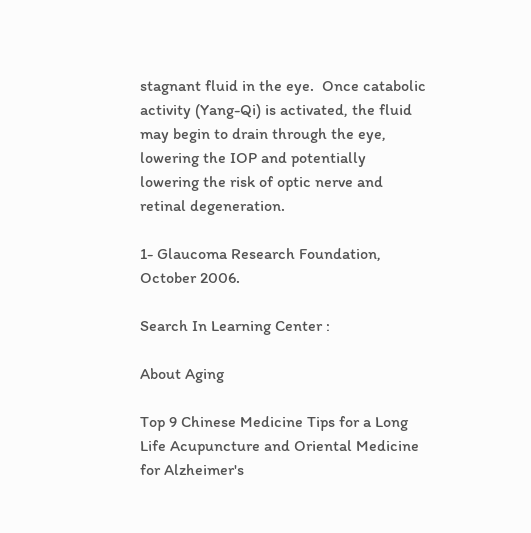stagnant fluid in the eye.  Once catabolic activity (Yang-Qi) is activated, the fluid may begin to drain through the eye, lowering the IOP and potentially lowering the risk of optic nerve and retinal degeneration.

1- Glaucoma Research Foundation, October 2006.

Search In Learning Center :

About Aging

Top 9 Chinese Medicine Tips for a Long Life Acupuncture and Oriental Medicine for Alzheimer's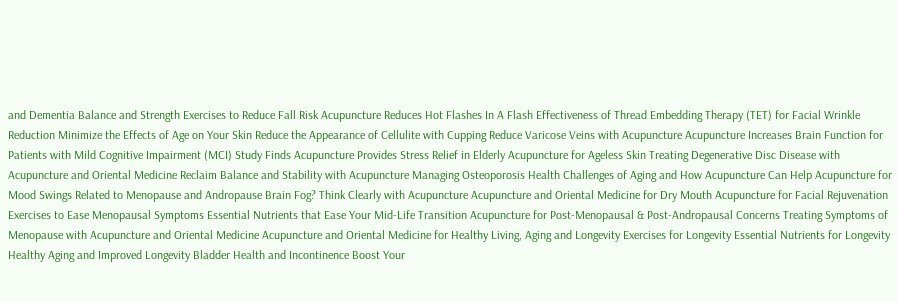and Dementia Balance and Strength Exercises to Reduce Fall Risk Acupuncture Reduces Hot Flashes In A Flash Effectiveness of Thread Embedding Therapy (TET) for Facial Wrinkle Reduction Minimize the Effects of Age on Your Skin Reduce the Appearance of Cellulite with Cupping Reduce Varicose Veins with Acupuncture Acupuncture Increases Brain Function for Patients with Mild Cognitive Impairment (MCI) Study Finds Acupuncture Provides Stress Relief in Elderly Acupuncture for Ageless Skin Treating Degenerative Disc Disease with Acupuncture and Oriental Medicine Reclaim Balance and Stability with Acupuncture Managing Osteoporosis Health Challenges of Aging and How Acupuncture Can Help Acupuncture for Mood Swings Related to Menopause and Andropause Brain Fog? Think Clearly with Acupuncture Acupuncture and Oriental Medicine for Dry Mouth Acupuncture for Facial Rejuvenation Exercises to Ease Menopausal Symptoms Essential Nutrients that Ease Your Mid-Life Transition Acupuncture for Post-Menopausal & Post-Andropausal Concerns Treating Symptoms of Menopause with Acupuncture and Oriental Medicine Acupuncture and Oriental Medicine for Healthy Living, Aging and Longevity Exercises for Longevity Essential Nutrients for Longevity Healthy Aging and Improved Longevity Bladder Health and Incontinence Boost Your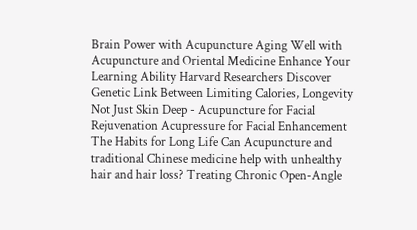Brain Power with Acupuncture Aging Well with Acupuncture and Oriental Medicine Enhance Your Learning Ability Harvard Researchers Discover Genetic Link Between Limiting Calories, Longevity Not Just Skin Deep - Acupuncture for Facial Rejuvenation Acupressure for Facial Enhancement The Habits for Long Life Can Acupuncture and traditional Chinese medicine help with unhealthy hair and hair loss? Treating Chronic Open-Angle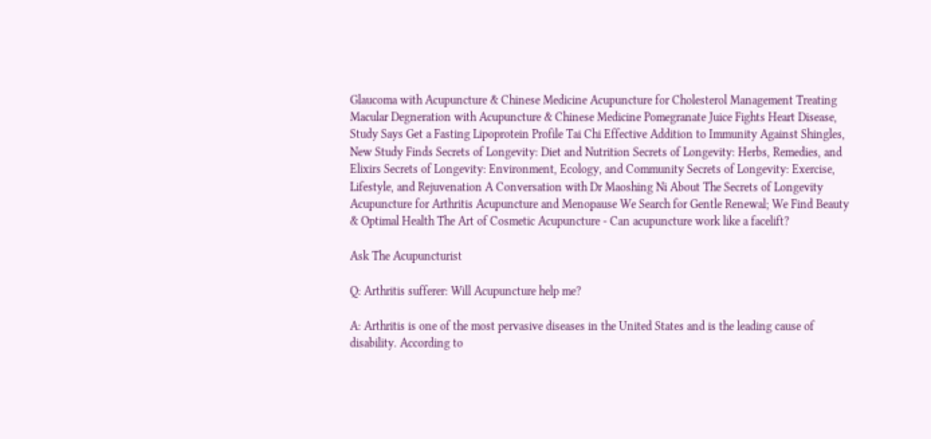Glaucoma with Acupuncture & Chinese Medicine Acupuncture for Cholesterol Management Treating Macular Degneration with Acupuncture & Chinese Medicine Pomegranate Juice Fights Heart Disease, Study Says Get a Fasting Lipoprotein Profile Tai Chi Effective Addition to Immunity Against Shingles, New Study Finds Secrets of Longevity: Diet and Nutrition Secrets of Longevity: Herbs, Remedies, and Elixirs Secrets of Longevity: Environment, Ecology, and Community Secrets of Longevity: Exercise, Lifestyle, and Rejuvenation A Conversation with Dr Maoshing Ni About The Secrets of Longevity Acupuncture for Arthritis Acupuncture and Menopause We Search for Gentle Renewal; We Find Beauty & Optimal Health The Art of Cosmetic Acupuncture - Can acupuncture work like a facelift?

Ask The Acupuncturist

Q: Arthritis sufferer: Will Acupuncture help me?

A: Arthritis is one of the most pervasive diseases in the United States and is the leading cause of disability. According to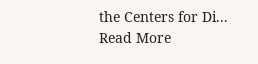the Centers for Di... Read More